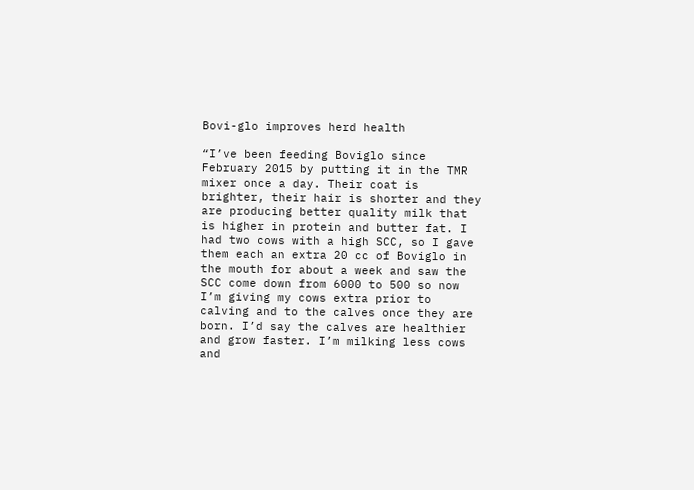Bovi-glo improves herd health

“I’ve been feeding Boviglo since February 2015 by putting it in the TMR mixer once a day. Their coat is brighter, their hair is shorter and they are producing better quality milk that is higher in protein and butter fat. I had two cows with a high SCC, so I gave them each an extra 20 cc of Boviglo in the mouth for about a week and saw the SCC come down from 6000 to 500 so now I’m giving my cows extra prior to calving and to the calves once they are born. I’d say the calves are healthier and grow faster. I’m milking less cows and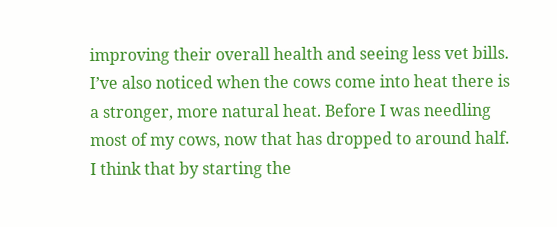improving their overall health and seeing less vet bills. I’ve also noticed when the cows come into heat there is a stronger, more natural heat. Before I was needling most of my cows, now that has dropped to around half. I think that by starting the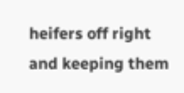heifers off right and keeping them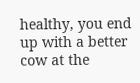healthy, you end up with a better cow at the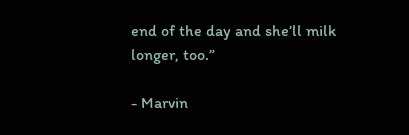end of the day and she’ll milk longer, too.”

- Marvin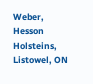Weber, Hesson Holsteins, Listowel, ON